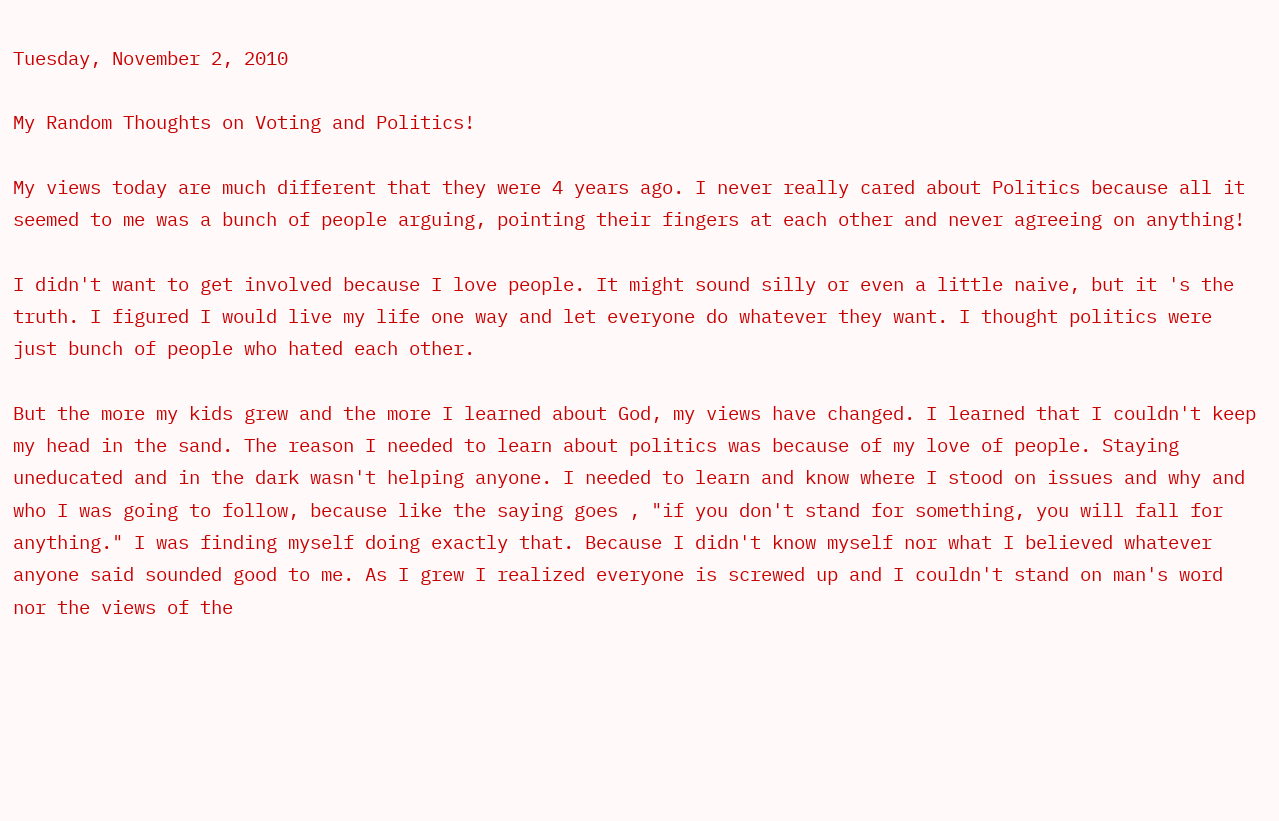Tuesday, November 2, 2010

My Random Thoughts on Voting and Politics!

My views today are much different that they were 4 years ago. I never really cared about Politics because all it seemed to me was a bunch of people arguing, pointing their fingers at each other and never agreeing on anything!

I didn't want to get involved because I love people. It might sound silly or even a little naive, but it 's the truth. I figured I would live my life one way and let everyone do whatever they want. I thought politics were just bunch of people who hated each other.

But the more my kids grew and the more I learned about God, my views have changed. I learned that I couldn't keep my head in the sand. The reason I needed to learn about politics was because of my love of people. Staying uneducated and in the dark wasn't helping anyone. I needed to learn and know where I stood on issues and why and who I was going to follow, because like the saying goes , "if you don't stand for something, you will fall for anything." I was finding myself doing exactly that. Because I didn't know myself nor what I believed whatever anyone said sounded good to me. As I grew I realized everyone is screwed up and I couldn't stand on man's word nor the views of the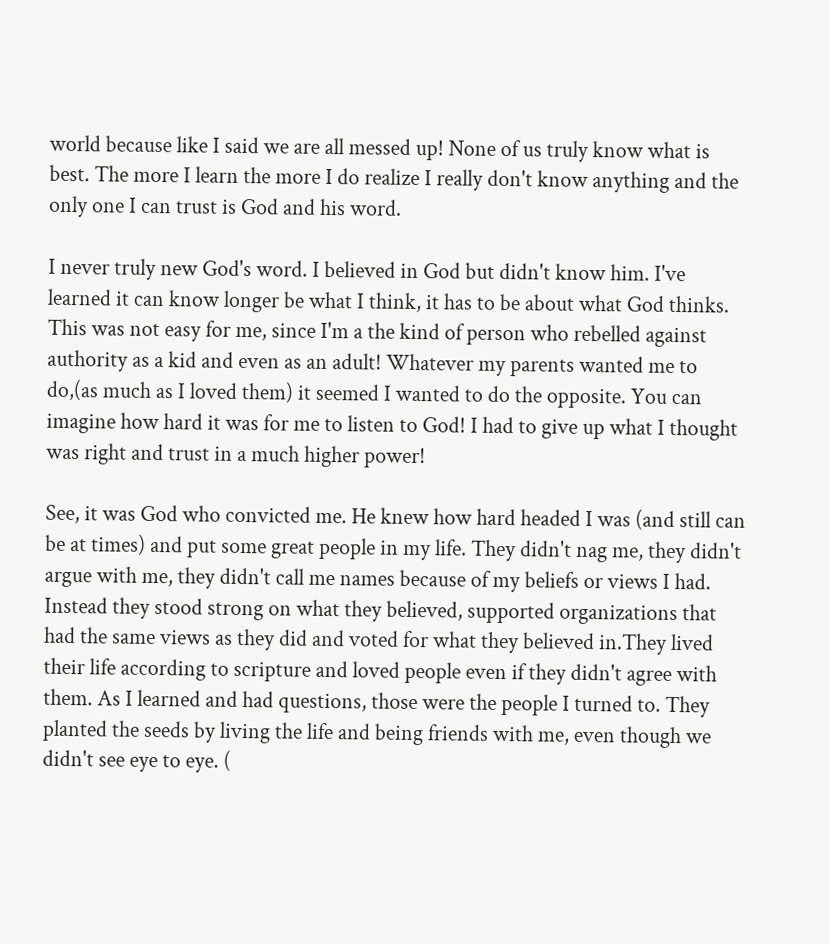world because like I said we are all messed up! None of us truly know what is best. The more I learn the more I do realize I really don't know anything and the only one I can trust is God and his word.

I never truly new God's word. I believed in God but didn't know him. I've learned it can know longer be what I think, it has to be about what God thinks. This was not easy for me, since I'm a the kind of person who rebelled against authority as a kid and even as an adult! Whatever my parents wanted me to do,(as much as I loved them) it seemed I wanted to do the opposite. You can imagine how hard it was for me to listen to God! I had to give up what I thought was right and trust in a much higher power!

See, it was God who convicted me. He knew how hard headed I was (and still can be at times) and put some great people in my life. They didn't nag me, they didn't argue with me, they didn't call me names because of my beliefs or views I had. Instead they stood strong on what they believed, supported organizations that had the same views as they did and voted for what they believed in.They lived their life according to scripture and loved people even if they didn't agree with them. As I learned and had questions, those were the people I turned to. They planted the seeds by living the life and being friends with me, even though we didn't see eye to eye. (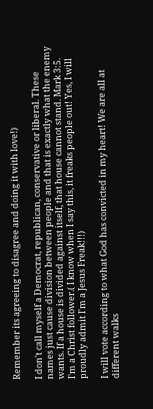Remember its agreeing to disagree and doing it with love!)

I don't call myself a Democrat, republican, conservative or liberal. These names just cause division between people and that is exactly what the enemy wants. If a house is divided against itself, that house cannot stand. Mark 3:5. I'm a Christ follower.( I know when I say this, it freaks people out! Yes, I will proudly admit I'm a Jesus Freak!!!)

I will vote according to what God has convicted in my heart! We are all at different walks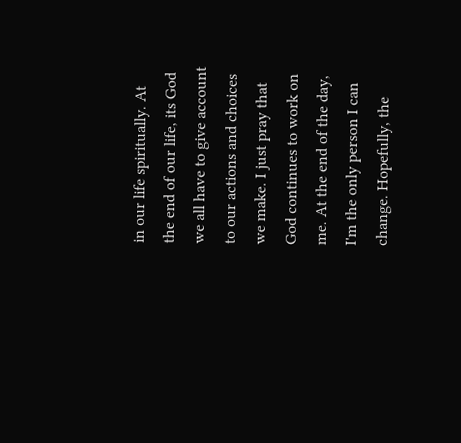in our life spiritually. At the end of our life, its God we all have to give account to our actions and choices we make. I just pray that God continues to work on me. At the end of the day, I'm the only person I can change. Hopefully, the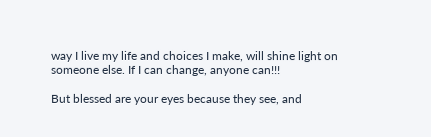way I live my life and choices I make, will shine light on someone else. If I can change, anyone can!!!

But blessed are your eyes because they see, and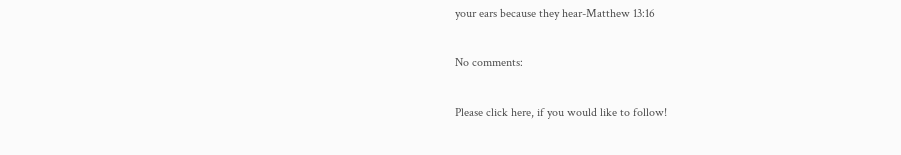your ears because they hear-Matthew 13:16

No comments:

Please click here, if you would like to follow!